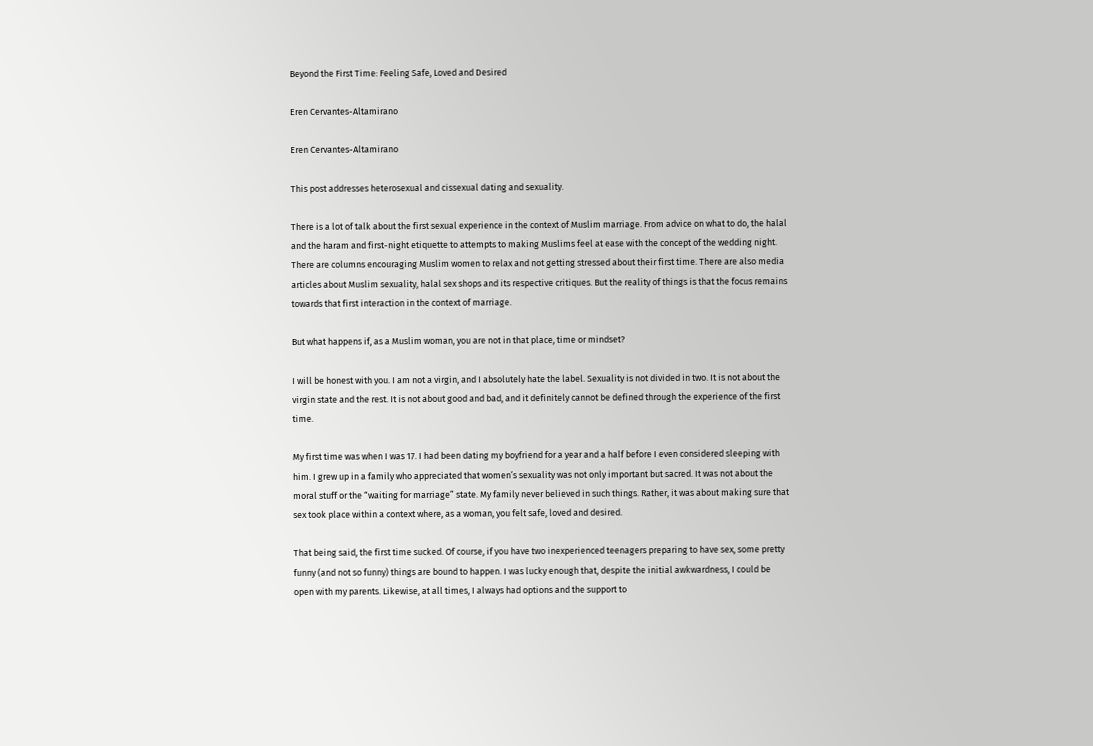Beyond the First Time: Feeling Safe, Loved and Desired

Eren Cervantes-Altamirano

Eren Cervantes-Altamirano

This post addresses heterosexual and cissexual dating and sexuality.

There is a lot of talk about the first sexual experience in the context of Muslim marriage. From advice on what to do, the halal and the haram and first-night etiquette to attempts to making Muslims feel at ease with the concept of the wedding night. There are columns encouraging Muslim women to relax and not getting stressed about their first time. There are also media articles about Muslim sexuality, halal sex shops and its respective critiques. But the reality of things is that the focus remains towards that first interaction in the context of marriage.

But what happens if, as a Muslim woman, you are not in that place, time or mindset?

I will be honest with you. I am not a virgin, and I absolutely hate the label. Sexuality is not divided in two. It is not about the virgin state and the rest. It is not about good and bad, and it definitely cannot be defined through the experience of the first time.

My first time was when I was 17. I had been dating my boyfriend for a year and a half before I even considered sleeping with him. I grew up in a family who appreciated that women’s sexuality was not only important but sacred. It was not about the moral stuff or the “waiting for marriage” state. My family never believed in such things. Rather, it was about making sure that sex took place within a context where, as a woman, you felt safe, loved and desired.

That being said, the first time sucked. Of course, if you have two inexperienced teenagers preparing to have sex, some pretty funny (and not so funny) things are bound to happen. I was lucky enough that, despite the initial awkwardness, I could be open with my parents. Likewise, at all times, I always had options and the support to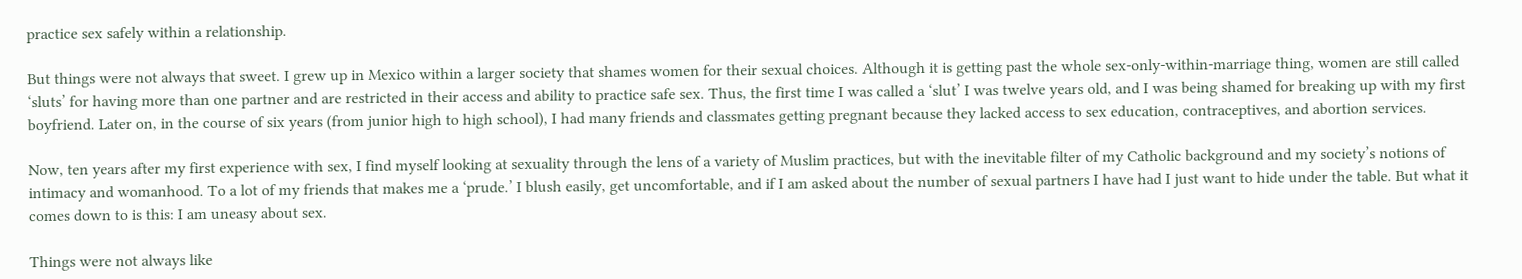practice sex safely within a relationship.

But things were not always that sweet. I grew up in Mexico within a larger society that shames women for their sexual choices. Although it is getting past the whole sex-only-within-marriage thing, women are still called ‘sluts’ for having more than one partner and are restricted in their access and ability to practice safe sex. Thus, the first time I was called a ‘slut’ I was twelve years old, and I was being shamed for breaking up with my first boyfriend. Later on, in the course of six years (from junior high to high school), I had many friends and classmates getting pregnant because they lacked access to sex education, contraceptives, and abortion services.

Now, ten years after my first experience with sex, I find myself looking at sexuality through the lens of a variety of Muslim practices, but with the inevitable filter of my Catholic background and my society’s notions of intimacy and womanhood. To a lot of my friends that makes me a ‘prude.’ I blush easily, get uncomfortable, and if I am asked about the number of sexual partners I have had I just want to hide under the table. But what it comes down to is this: I am uneasy about sex.

Things were not always like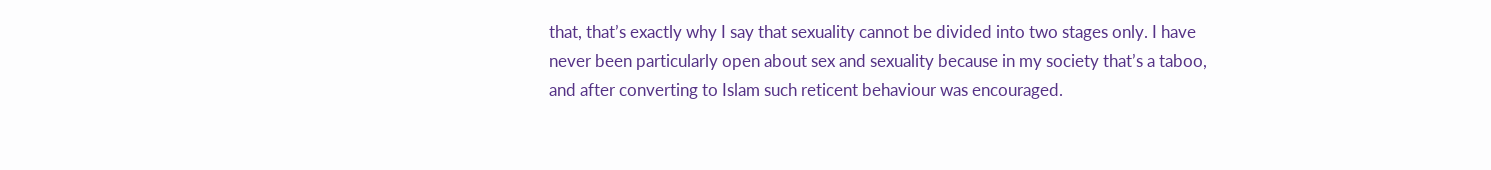that, that’s exactly why I say that sexuality cannot be divided into two stages only. I have never been particularly open about sex and sexuality because in my society that’s a taboo, and after converting to Islam such reticent behaviour was encouraged.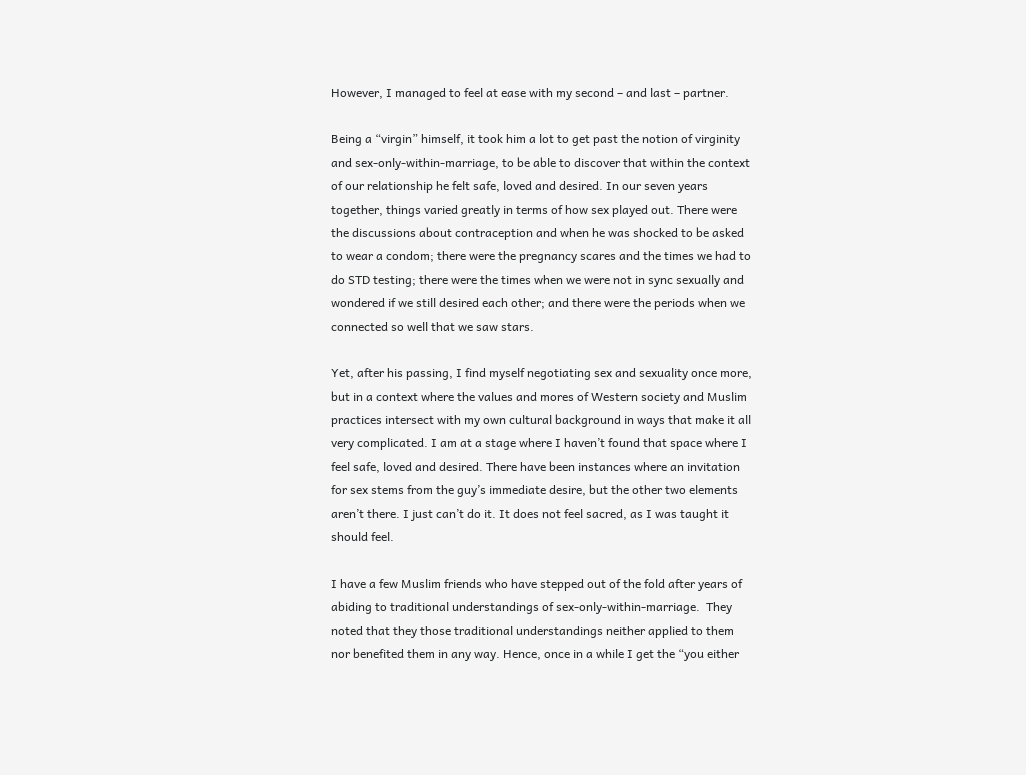However, I managed to feel at ease with my second – and last – partner.

Being a “virgin” himself, it took him a lot to get past the notion of virginity and sex-only-within-marriage, to be able to discover that within the context of our relationship he felt safe, loved and desired. In our seven years together, things varied greatly in terms of how sex played out. There were the discussions about contraception and when he was shocked to be asked to wear a condom; there were the pregnancy scares and the times we had to do STD testing; there were the times when we were not in sync sexually and wondered if we still desired each other; and there were the periods when we connected so well that we saw stars.

Yet, after his passing, I find myself negotiating sex and sexuality once more, but in a context where the values and mores of Western society and Muslim practices intersect with my own cultural background in ways that make it all very complicated. I am at a stage where I haven’t found that space where I feel safe, loved and desired. There have been instances where an invitation for sex stems from the guy’s immediate desire, but the other two elements aren’t there. I just can’t do it. It does not feel sacred, as I was taught it should feel.

I have a few Muslim friends who have stepped out of the fold after years of abiding to traditional understandings of sex-only-within-marriage.  They noted that they those traditional understandings neither applied to them nor benefited them in any way. Hence, once in a while I get the “you either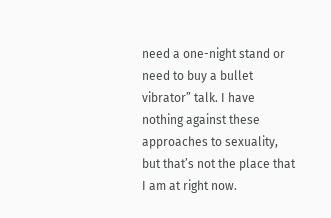need a one-night stand or need to buy a bullet vibrator” talk. I have nothing against these approaches to sexuality, but that’s not the place that I am at right now.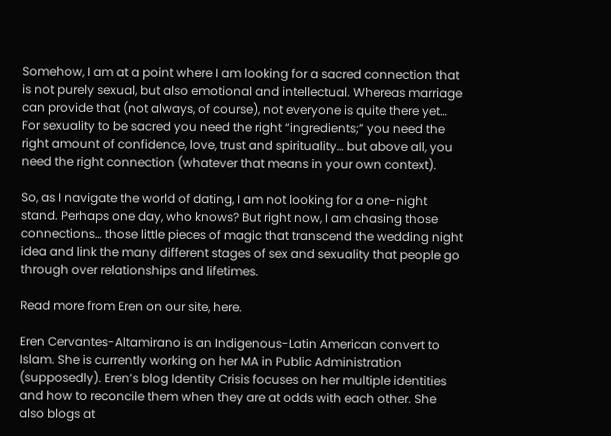Somehow, I am at a point where I am looking for a sacred connection that is not purely sexual, but also emotional and intellectual. Whereas marriage can provide that (not always, of course), not everyone is quite there yet… For sexuality to be sacred you need the right “ingredients;” you need the right amount of confidence, love, trust and spirituality… but above all, you need the right connection (whatever that means in your own context).

So, as I navigate the world of dating, I am not looking for a one-night stand. Perhaps one day, who knows? But right now, I am chasing those connections… those little pieces of magic that transcend the wedding night idea and link the many different stages of sex and sexuality that people go through over relationships and lifetimes.

Read more from Eren on our site, here.

Eren Cervantes-Altamirano is an Indigenous-Latin American convert to Islam. She is currently working on her MA in Public Administration (supposedly). Eren’s blog Identity Crisis focuses on her multiple identities and how to reconcile them when they are at odds with each other. She also blogs at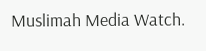Muslimah Media Watch.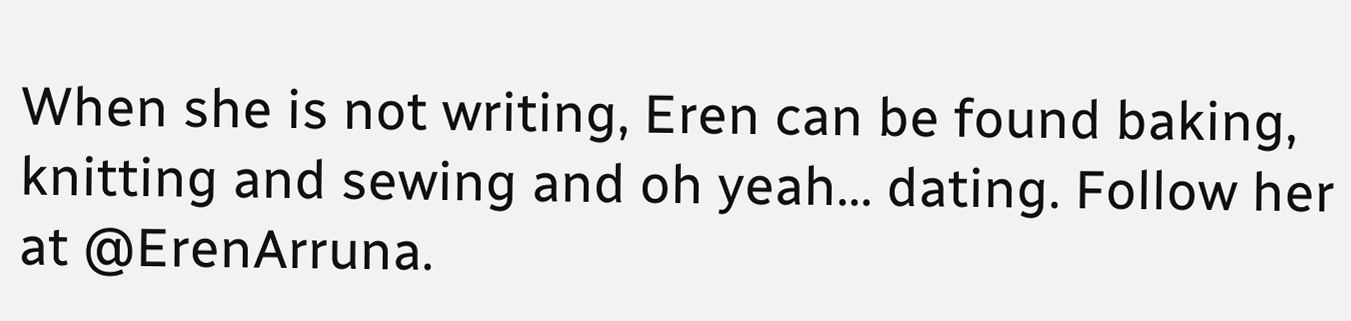When she is not writing, Eren can be found baking, knitting and sewing and oh yeah… dating. Follow her at @ErenArruna.